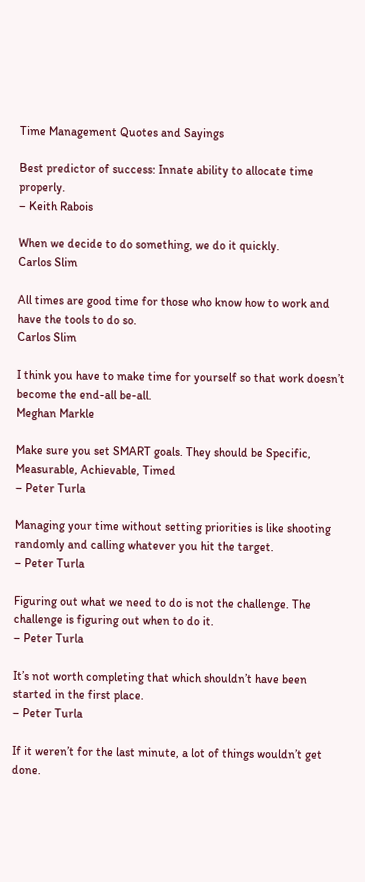Time Management Quotes and Sayings

Best predictor of success: Innate ability to allocate time properly.
– Keith Rabois

When we decide to do something, we do it quickly.
Carlos Slim

All times are good time for those who know how to work and have the tools to do so.
Carlos Slim

I think you have to make time for yourself so that work doesn’t become the end-all be-all.
Meghan Markle

Make sure you set SMART goals. They should be Specific, Measurable, Achievable, Timed
– Peter Turla

Managing your time without setting priorities is like shooting randomly and calling whatever you hit the target.
– Peter Turla

Figuring out what we need to do is not the challenge. The challenge is figuring out when to do it.
– Peter Turla

It’s not worth completing that which shouldn’t have been started in the first place.
– Peter Turla

If it weren’t for the last minute, a lot of things wouldn’t get done.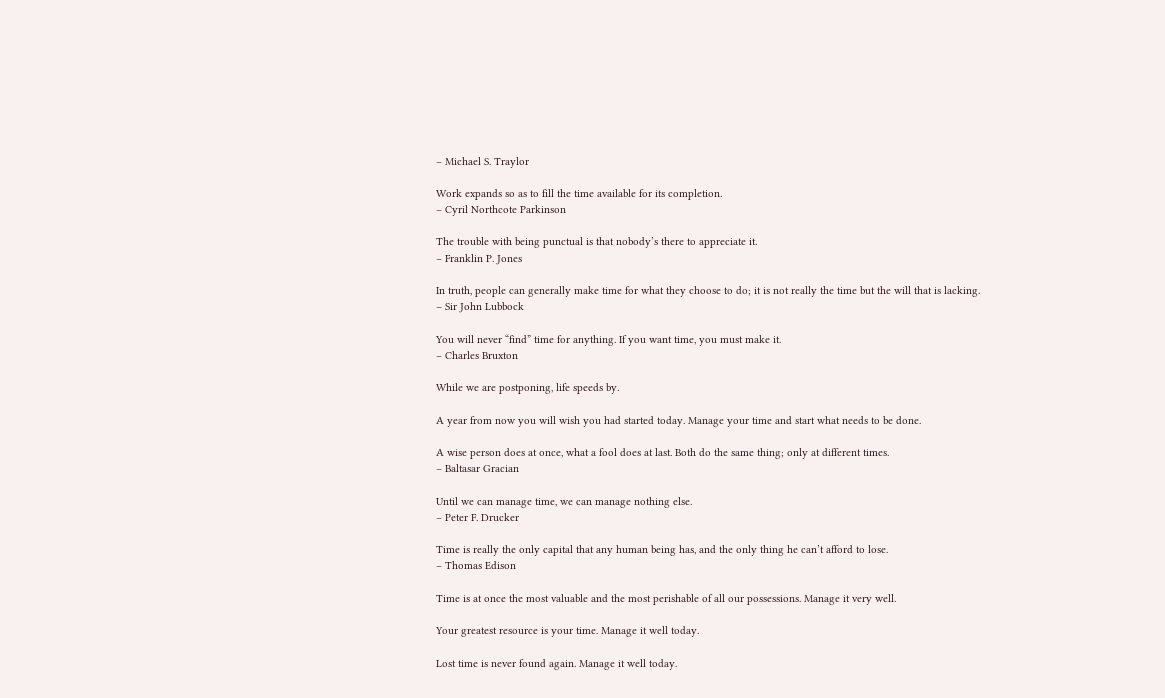– Michael S. Traylor

Work expands so as to fill the time available for its completion.
– Cyril Northcote Parkinson

The trouble with being punctual is that nobody’s there to appreciate it.
– Franklin P. Jones

In truth, people can generally make time for what they choose to do; it is not really the time but the will that is lacking.
– Sir John Lubbock

You will never “find” time for anything. If you want time, you must make it.
– Charles Bruxton

While we are postponing, life speeds by.

A year from now you will wish you had started today. Manage your time and start what needs to be done.

A wise person does at once, what a fool does at last. Both do the same thing; only at different times.
– Baltasar Gracian

Until we can manage time, we can manage nothing else.
– Peter F. Drucker

Time is really the only capital that any human being has, and the only thing he can’t afford to lose.
– Thomas Edison

Time is at once the most valuable and the most perishable of all our possessions. Manage it very well.

Your greatest resource is your time. Manage it well today.

Lost time is never found again. Manage it well today.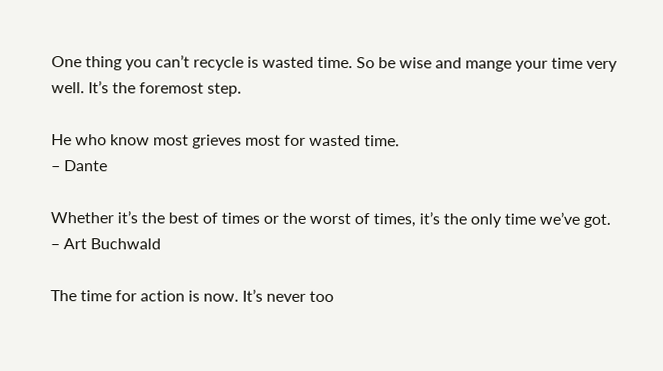One thing you can’t recycle is wasted time. So be wise and mange your time very well. It’s the foremost step.

He who know most grieves most for wasted time.
– Dante

Whether it’s the best of times or the worst of times, it’s the only time we’ve got.
– Art Buchwald

The time for action is now. It’s never too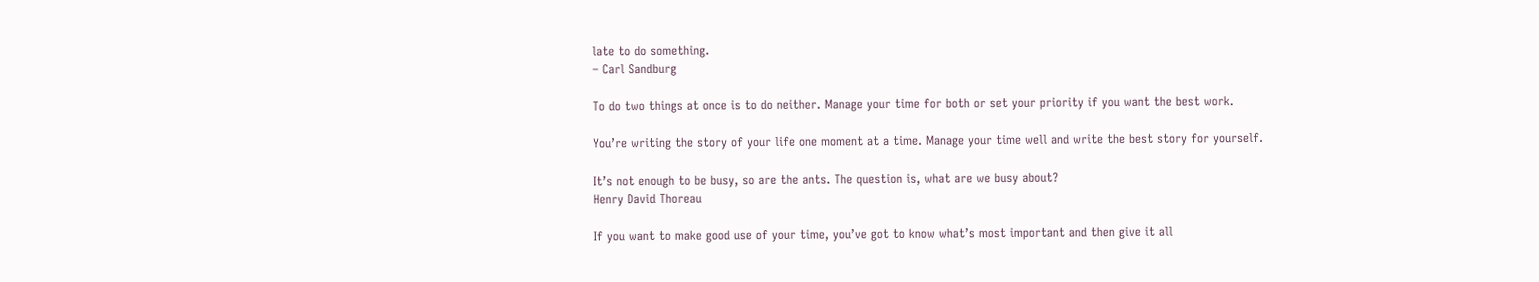late to do something.
– Carl Sandburg

To do two things at once is to do neither. Manage your time for both or set your priority if you want the best work.

You’re writing the story of your life one moment at a time. Manage your time well and write the best story for yourself.

It’s not enough to be busy, so are the ants. The question is, what are we busy about?
Henry David Thoreau

If you want to make good use of your time, you’ve got to know what’s most important and then give it all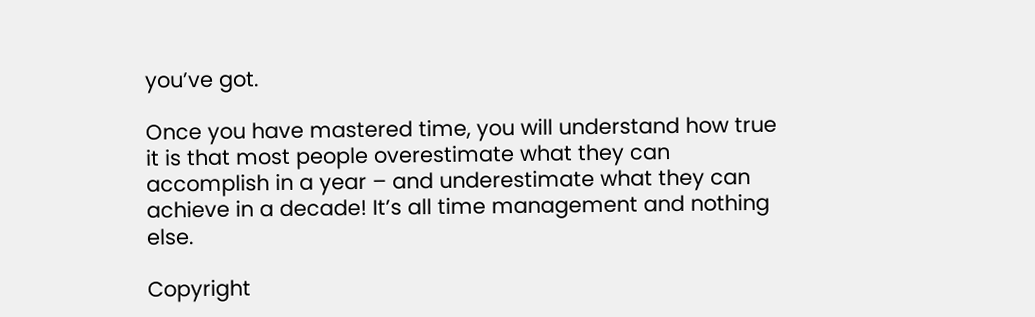you’ve got.

Once you have mastered time, you will understand how true it is that most people overestimate what they can accomplish in a year – and underestimate what they can achieve in a decade! It’s all time management and nothing else.

Copyright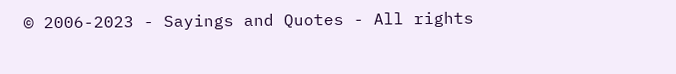© 2006-2023 - Sayings and Quotes - All rights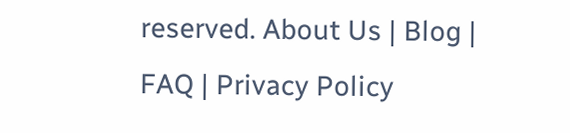reserved. About Us | Blog | FAQ | Privacy Policy